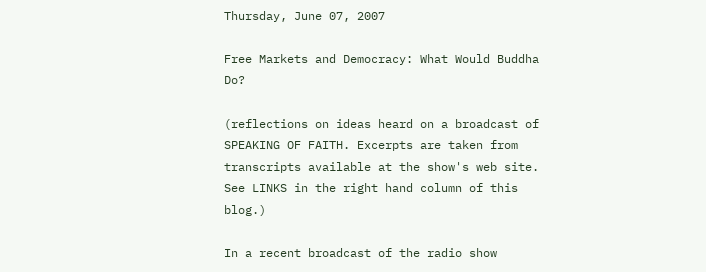Thursday, June 07, 2007

Free Markets and Democracy: What Would Buddha Do?

(reflections on ideas heard on a broadcast of SPEAKING OF FAITH. Excerpts are taken from transcripts available at the show's web site. See LINKS in the right hand column of this blog.)

In a recent broadcast of the radio show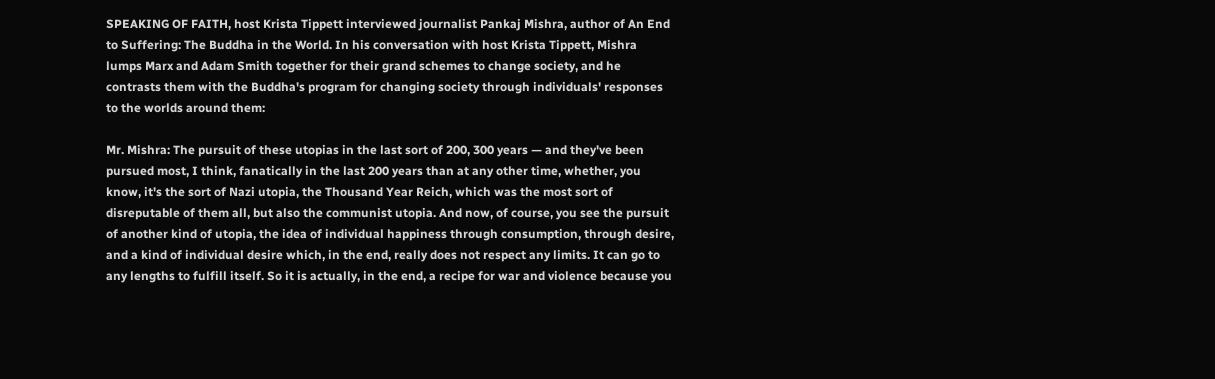SPEAKING OF FAITH, host Krista Tippett interviewed journalist Pankaj Mishra, author of An End to Suffering: The Buddha in the World. In his conversation with host Krista Tippett, Mishra lumps Marx and Adam Smith together for their grand schemes to change society, and he contrasts them with the Buddha's program for changing society through individuals' responses to the worlds around them:

Mr. Mishra: The pursuit of these utopias in the last sort of 200, 300 years — and they've been pursued most, I think, fanatically in the last 200 years than at any other time, whether, you know, it's the sort of Nazi utopia, the Thousand Year Reich, which was the most sort of disreputable of them all, but also the communist utopia. And now, of course, you see the pursuit of another kind of utopia, the idea of individual happiness through consumption, through desire, and a kind of individual desire which, in the end, really does not respect any limits. It can go to any lengths to fulfill itself. So it is actually, in the end, a recipe for war and violence because you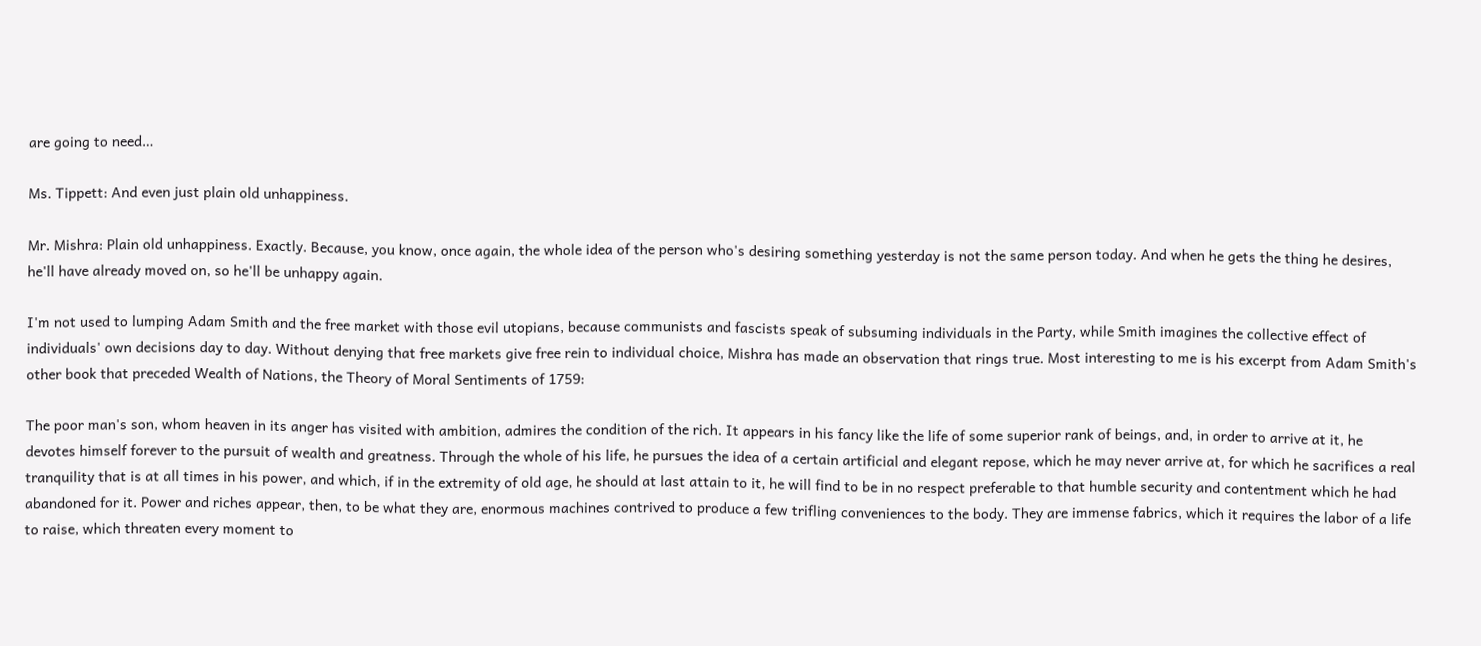are going to need…

Ms. Tippett: And even just plain old unhappiness.

Mr. Mishra: Plain old unhappiness. Exactly. Because, you know, once again, the whole idea of the person who's desiring something yesterday is not the same person today. And when he gets the thing he desires, he'll have already moved on, so he'll be unhappy again.

I'm not used to lumping Adam Smith and the free market with those evil utopians, because communists and fascists speak of subsuming individuals in the Party, while Smith imagines the collective effect of individuals' own decisions day to day. Without denying that free markets give free rein to individual choice, Mishra has made an observation that rings true. Most interesting to me is his excerpt from Adam Smith's other book that preceded Wealth of Nations, the Theory of Moral Sentiments of 1759:

The poor man's son, whom heaven in its anger has visited with ambition, admires the condition of the rich. It appears in his fancy like the life of some superior rank of beings, and, in order to arrive at it, he devotes himself forever to the pursuit of wealth and greatness. Through the whole of his life, he pursues the idea of a certain artificial and elegant repose, which he may never arrive at, for which he sacrifices a real tranquility that is at all times in his power, and which, if in the extremity of old age, he should at last attain to it, he will find to be in no respect preferable to that humble security and contentment which he had abandoned for it. Power and riches appear, then, to be what they are, enormous machines contrived to produce a few trifling conveniences to the body. They are immense fabrics, which it requires the labor of a life to raise, which threaten every moment to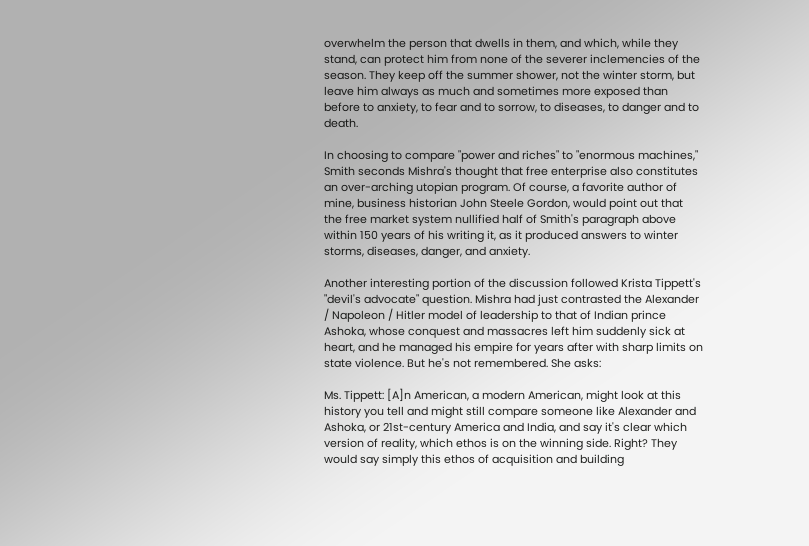overwhelm the person that dwells in them, and which, while they stand, can protect him from none of the severer inclemencies of the season. They keep off the summer shower, not the winter storm, but leave him always as much and sometimes more exposed than before to anxiety, to fear and to sorrow, to diseases, to danger and to death.

In choosing to compare "power and riches" to "enormous machines," Smith seconds Mishra's thought that free enterprise also constitutes an over-arching utopian program. Of course, a favorite author of mine, business historian John Steele Gordon, would point out that the free market system nullified half of Smith's paragraph above within 150 years of his writing it, as it produced answers to winter storms, diseases, danger, and anxiety.

Another interesting portion of the discussion followed Krista Tippett's "devil's advocate" question. Mishra had just contrasted the Alexander / Napoleon / Hitler model of leadership to that of Indian prince Ashoka, whose conquest and massacres left him suddenly sick at heart, and he managed his empire for years after with sharp limits on state violence. But he's not remembered. She asks:

Ms. Tippett: [A]n American, a modern American, might look at this history you tell and might still compare someone like Alexander and Ashoka, or 21st-century America and India, and say it's clear which version of reality, which ethos is on the winning side. Right? They would say simply this ethos of acquisition and building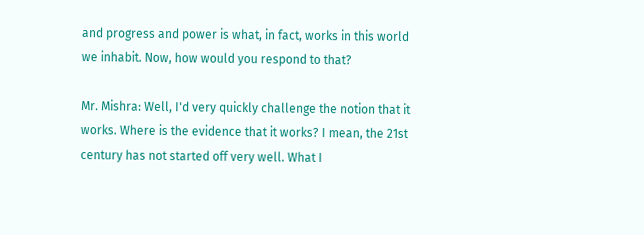and progress and power is what, in fact, works in this world we inhabit. Now, how would you respond to that?

Mr. Mishra: Well, I'd very quickly challenge the notion that it works. Where is the evidence that it works? I mean, the 21st century has not started off very well. What I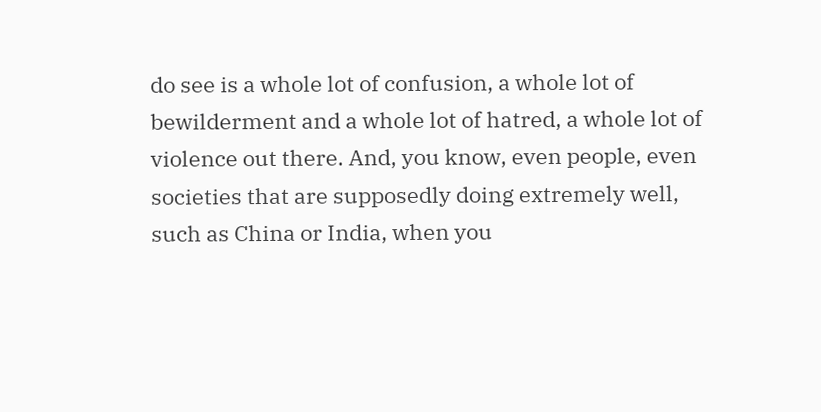do see is a whole lot of confusion, a whole lot of bewilderment and a whole lot of hatred, a whole lot of violence out there. And, you know, even people, even societies that are supposedly doing extremely well, such as China or India, when you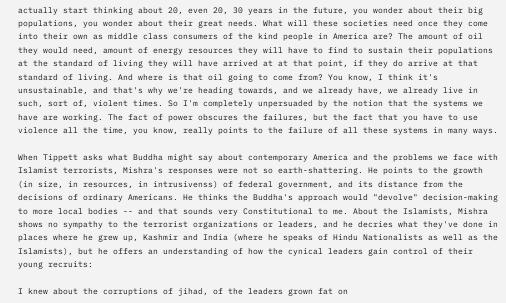actually start thinking about 20, even 20, 30 years in the future, you wonder about their big populations, you wonder about their great needs. What will these societies need once they come into their own as middle class consumers of the kind people in America are? The amount of oil they would need, amount of energy resources they will have to find to sustain their populations at the standard of living they will have arrived at at that point, if they do arrive at that standard of living. And where is that oil going to come from? You know, I think it's unsustainable, and that's why we're heading towards, and we already have, we already live in such, sort of, violent times. So I'm completely unpersuaded by the notion that the systems we have are working. The fact of power obscures the failures, but the fact that you have to use violence all the time, you know, really points to the failure of all these systems in many ways.

When Tippett asks what Buddha might say about contemporary America and the problems we face with Islamist terrorists, Mishra's responses were not so earth-shattering. He points to the growth (in size, in resources, in intrusivenss) of federal government, and its distance from the decisions of ordinary Americans. He thinks the Buddha's approach would "devolve" decision-making to more local bodies -- and that sounds very Constitutional to me. About the Islamists, Mishra shows no sympathy to the terrorist organizations or leaders, and he decries what they've done in places where he grew up, Kashmir and India (where he speaks of Hindu Nationalists as well as the Islamists), but he offers an understanding of how the cynical leaders gain control of their young recruits:

I knew about the corruptions of jihad, of the leaders grown fat on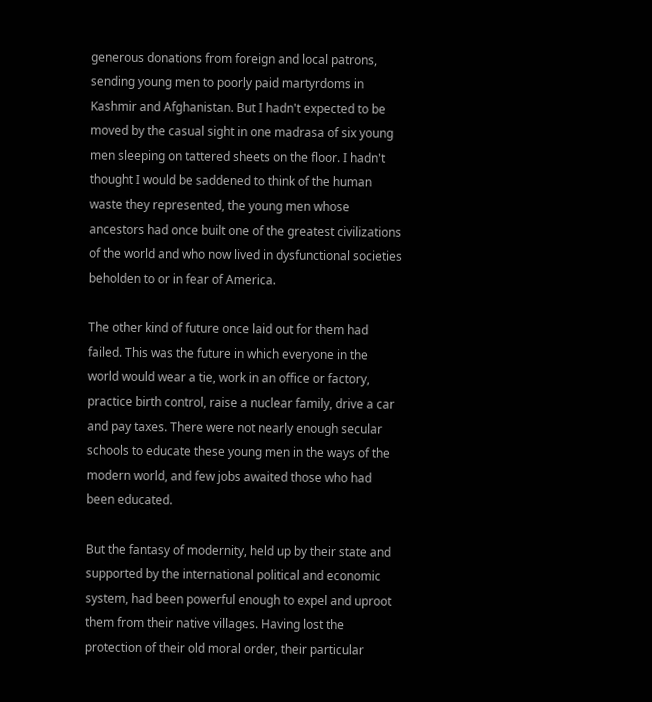generous donations from foreign and local patrons, sending young men to poorly paid martyrdoms in Kashmir and Afghanistan. But I hadn't expected to be moved by the casual sight in one madrasa of six young men sleeping on tattered sheets on the floor. I hadn't thought I would be saddened to think of the human waste they represented, the young men whose ancestors had once built one of the greatest civilizations of the world and who now lived in dysfunctional societies beholden to or in fear of America.

The other kind of future once laid out for them had failed. This was the future in which everyone in the world would wear a tie, work in an office or factory, practice birth control, raise a nuclear family, drive a car and pay taxes. There were not nearly enough secular schools to educate these young men in the ways of the modern world, and few jobs awaited those who had been educated.

But the fantasy of modernity, held up by their state and supported by the international political and economic system, had been powerful enough to expel and uproot them from their native villages. Having lost the protection of their old moral order, their particular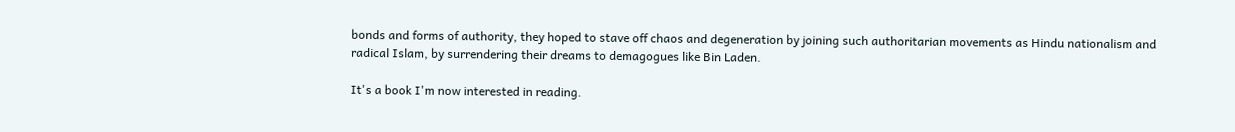bonds and forms of authority, they hoped to stave off chaos and degeneration by joining such authoritarian movements as Hindu nationalism and radical Islam, by surrendering their dreams to demagogues like Bin Laden.

It's a book I'm now interested in reading.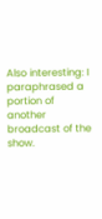Also interesting: I paraphrased a portion of another broadcast of the show.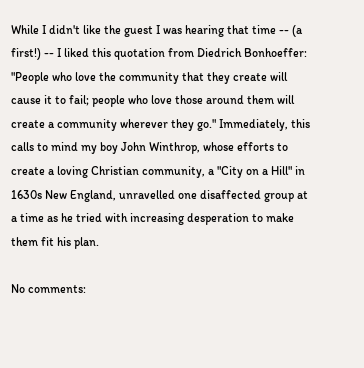While I didn't like the guest I was hearing that time -- (a first!) -- I liked this quotation from Diedrich Bonhoeffer: "People who love the community that they create will cause it to fail; people who love those around them will create a community wherever they go." Immediately, this calls to mind my boy John Winthrop, whose efforts to create a loving Christian community, a "City on a Hill" in 1630s New England, unravelled one disaffected group at a time as he tried with increasing desperation to make them fit his plan.

No comments: